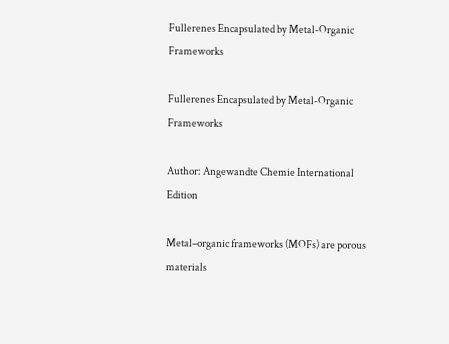Fullerenes Encapsulated by Metal-Organic Frameworks

Fullerenes Encapsulated by Metal-Organic Frameworks

Author: Angewandte Chemie International Edition

Metal–organic frameworks (MOFs) are porous materials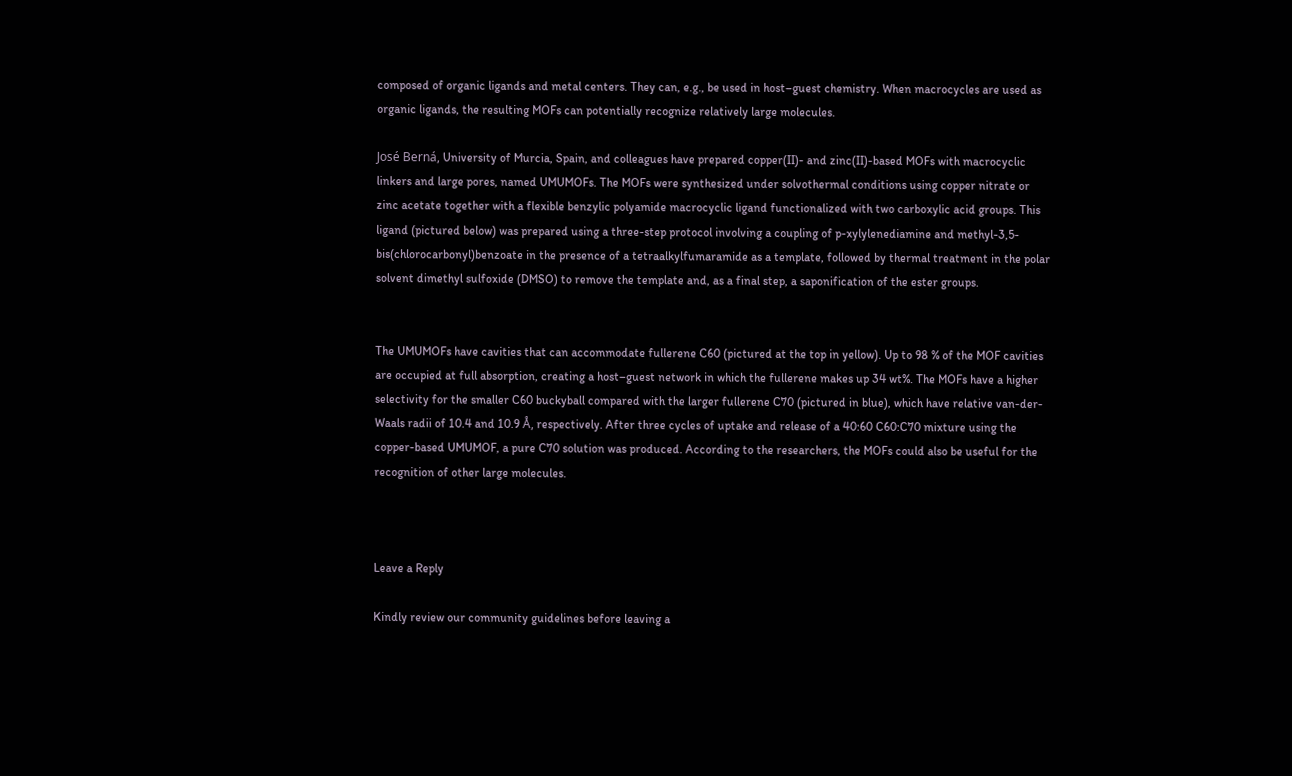composed of organic ligands and metal centers. They can, e.g., be used in host–guest chemistry. When macrocycles are used as organic ligands, the resulting MOFs can potentially recognize relatively large molecules.

José Berná, University of Murcia, Spain, and colleagues have prepared copper(II)- and zinc(II)-based MOFs with macrocyclic linkers and large pores, named UMUMOFs. The MOFs were synthesized under solvothermal conditions using copper nitrate or zinc acetate together with a flexible benzylic polyamide macrocyclic ligand functionalized with two carboxylic acid groups. This ligand (pictured below) was prepared using a three-step protocol involving a coupling of p-xylylenediamine and methyl-3,5-bis(chlorocarbonyl)benzoate in the presence of a tetraalkylfumaramide as a template, followed by thermal treatment in the polar solvent dimethyl sulfoxide (DMSO) to remove the template and, as a final step, a saponification of the ester groups.


The UMUMOFs have cavities that can accommodate fullerene C60 (pictured at the top in yellow). Up to 98 % of the MOF cavities are occupied at full absorption, creating a host–guest network in which the fullerene makes up 34 wt%. The MOFs have a higher selectivity for the smaller C60 buckyball compared with the larger fullerene C70 (pictured in blue), which have relative van-der-Waals radii of 10.4 and 10.9 Å, respectively. After three cycles of uptake and release of a 40:60 C60:C70 mixture using the copper-based UMUMOF, a pure C70 solution was produced. According to the researchers, the MOFs could also be useful for the recognition of other large molecules.



Leave a Reply

Kindly review our community guidelines before leaving a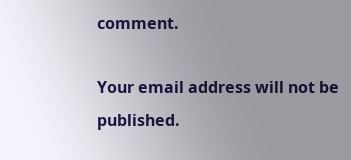comment.

Your email address will not be published.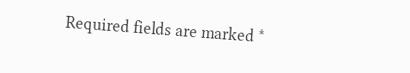Required fields are marked *